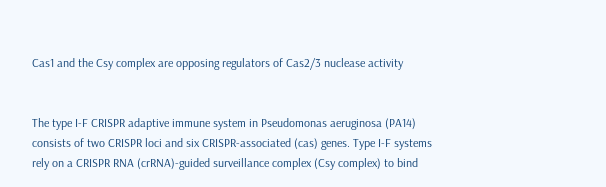Cas1 and the Csy complex are opposing regulators of Cas2/3 nuclease activity


The type I-F CRISPR adaptive immune system in Pseudomonas aeruginosa (PA14) consists of two CRISPR loci and six CRISPR-associated (cas) genes. Type I-F systems rely on a CRISPR RNA (crRNA)-guided surveillance complex (Csy complex) to bind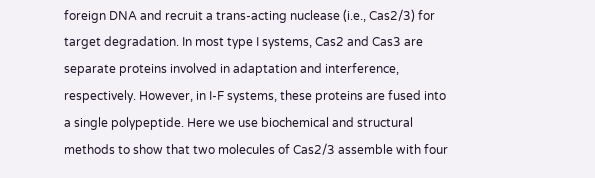foreign DNA and recruit a trans-acting nuclease (i.e., Cas2/3) for target degradation. In most type I systems, Cas2 and Cas3 are separate proteins involved in adaptation and interference, respectively. However, in I-F systems, these proteins are fused into a single polypeptide. Here we use biochemical and structural methods to show that two molecules of Cas2/3 assemble with four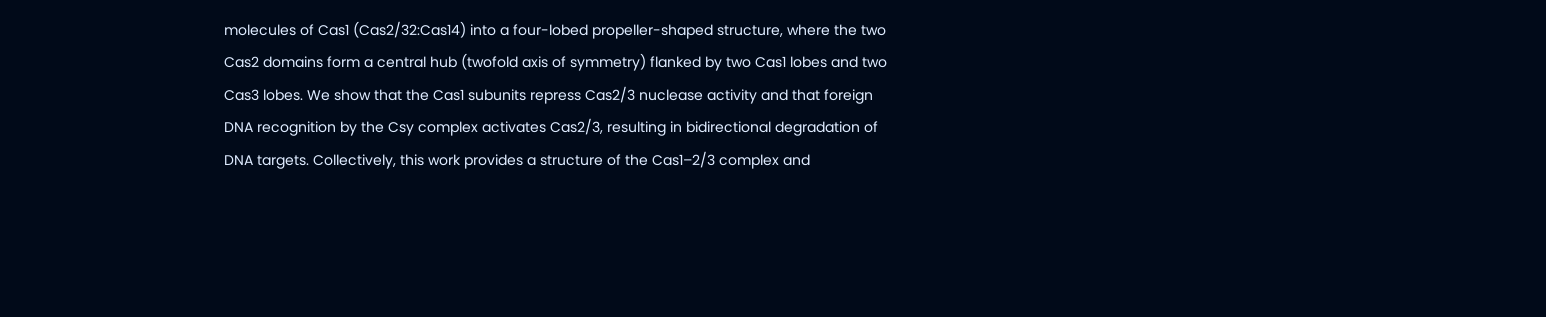molecules of Cas1 (Cas2/32:Cas14) into a four-lobed propeller-shaped structure, where the two Cas2 domains form a central hub (twofold axis of symmetry) flanked by two Cas1 lobes and two Cas3 lobes. We show that the Cas1 subunits repress Cas2/3 nuclease activity and that foreign DNA recognition by the Csy complex activates Cas2/3, resulting in bidirectional degradation of DNA targets. Collectively, this work provides a structure of the Cas1–2/3 complex and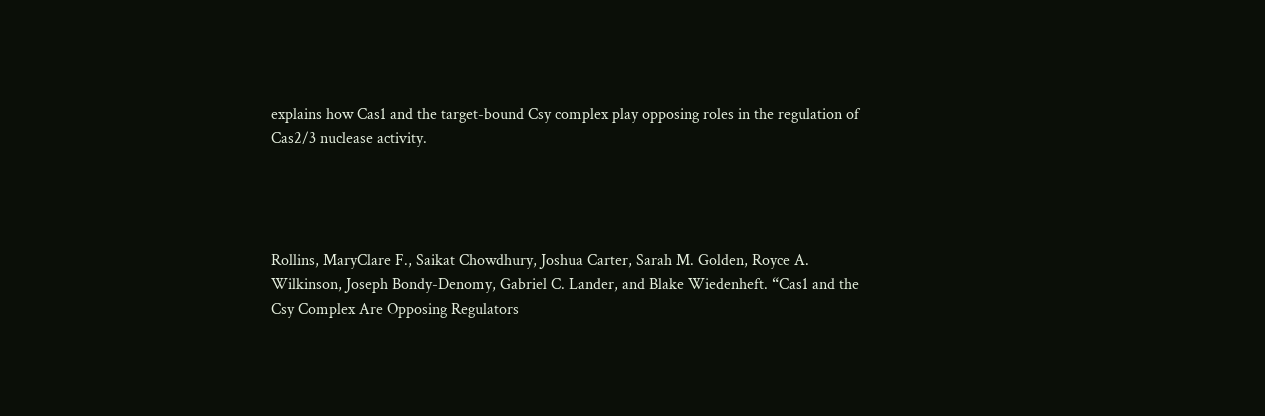explains how Cas1 and the target-bound Csy complex play opposing roles in the regulation of Cas2/3 nuclease activity.




Rollins, MaryClare F., Saikat Chowdhury, Joshua Carter, Sarah M. Golden, Royce A. Wilkinson, Joseph Bondy-Denomy, Gabriel C. Lander, and Blake Wiedenheft. “Cas1 and the Csy Complex Are Opposing Regulators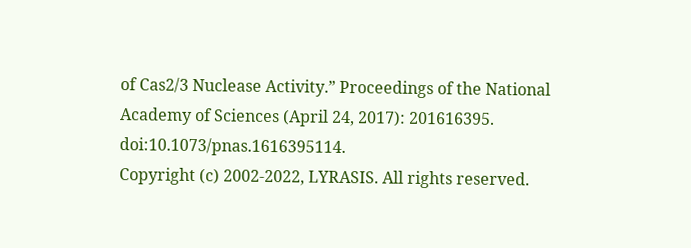of Cas2/3 Nuclease Activity.” Proceedings of the National Academy of Sciences (April 24, 2017): 201616395. doi:10.1073/pnas.1616395114.
Copyright (c) 2002-2022, LYRASIS. All rights reserved.